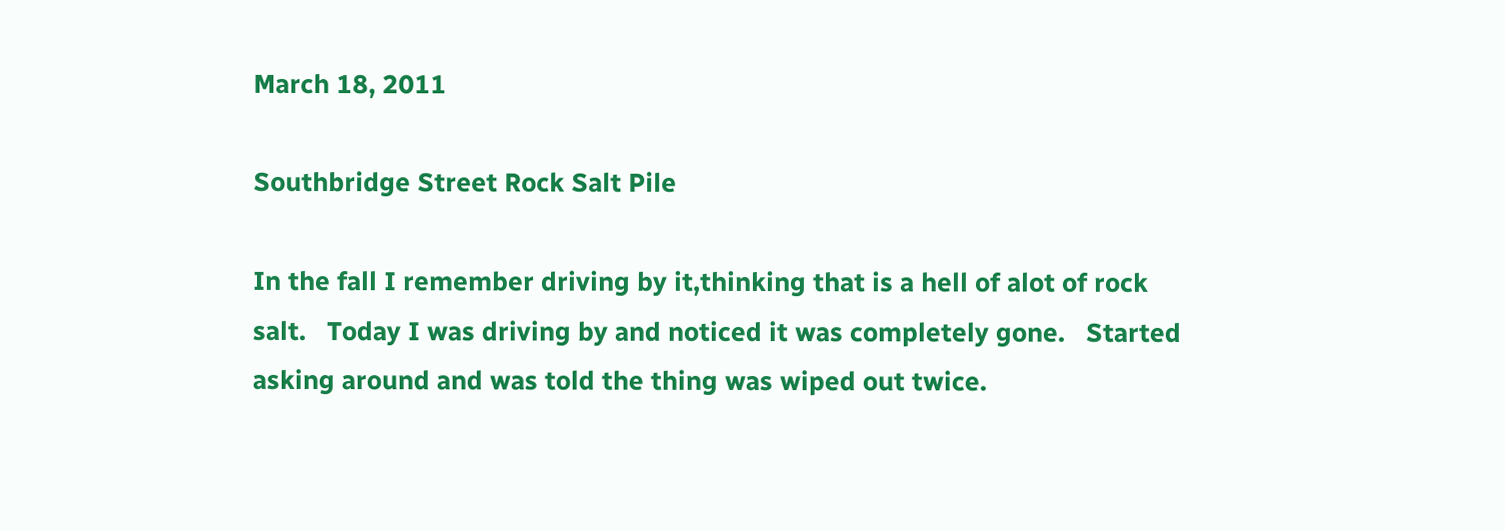March 18, 2011

Southbridge Street Rock Salt Pile

In the fall I remember driving by it,thinking that is a hell of alot of rock salt.   Today I was driving by and noticed it was completely gone.   Started asking around and was told the thing was wiped out twice.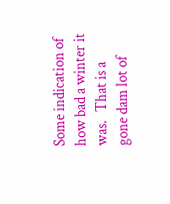Some indication of how bad a winter it was.   That is a gone dam lot of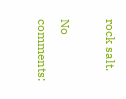rock salt.

No comments: